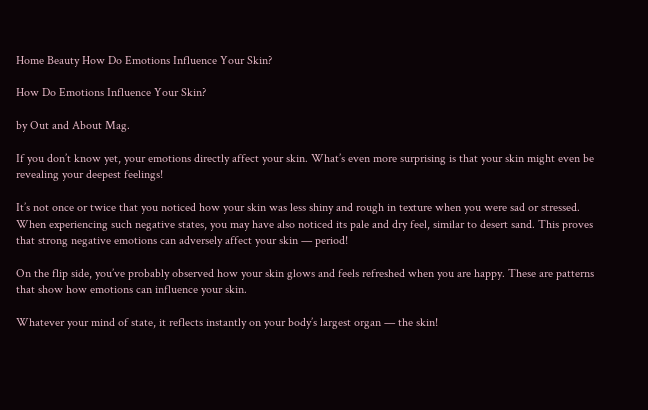Home Beauty How Do Emotions Influence Your Skin?

How Do Emotions Influence Your Skin?

by Out and About Mag.

If you don’t know yet, your emotions directly affect your skin. What’s even more surprising is that your skin might even be revealing your deepest feelings!

It’s not once or twice that you noticed how your skin was less shiny and rough in texture when you were sad or stressed. When experiencing such negative states, you may have also noticed its pale and dry feel, similar to desert sand. This proves that strong negative emotions can adversely affect your skin — period!

On the flip side, you’ve probably observed how your skin glows and feels refreshed when you are happy. These are patterns that show how emotions can influence your skin.

Whatever your mind of state, it reflects instantly on your body’s largest organ — the skin!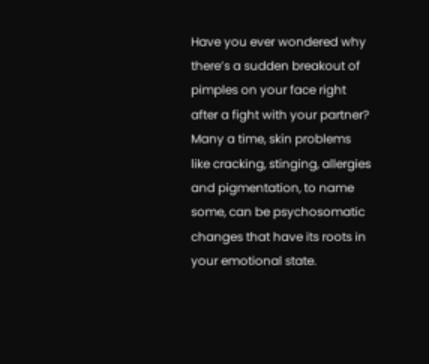Have you ever wondered why there’s a sudden breakout of pimples on your face right after a fight with your partner? Many a time, skin problems like cracking, stinging, allergies and pigmentation, to name some, can be psychosomatic changes that have its roots in your emotional state.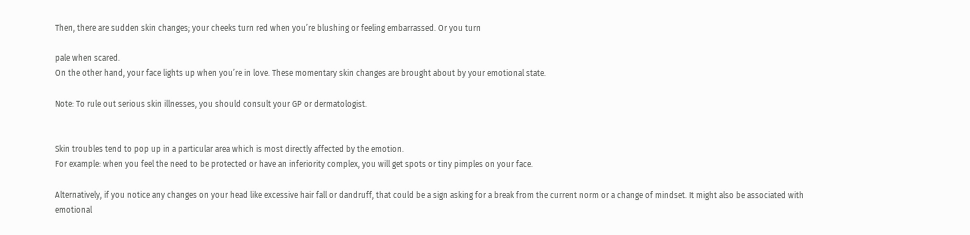Then, there are sudden skin changes; your cheeks turn red when you’re blushing or feeling embarrassed. Or you turn

pale when scared.
On the other hand, your face lights up when you’re in love. These momentary skin changes are brought about by your emotional state.

Note: To rule out serious skin illnesses, you should consult your GP or dermatologist.


Skin troubles tend to pop up in a particular area which is most directly affected by the emotion.
For example: when you feel the need to be protected or have an inferiority complex, you will get spots or tiny pimples on your face.

Alternatively, if you notice any changes on your head like excessive hair fall or dandruff, that could be a sign asking for a break from the current norm or a change of mindset. It might also be associated with emotional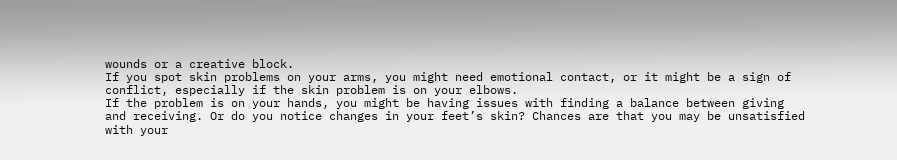wounds or a creative block.
If you spot skin problems on your arms, you might need emotional contact, or it might be a sign of conflict, especially if the skin problem is on your elbows.
If the problem is on your hands, you might be having issues with finding a balance between giving and receiving. Or do you notice changes in your feet’s skin? Chances are that you may be unsatisfied with your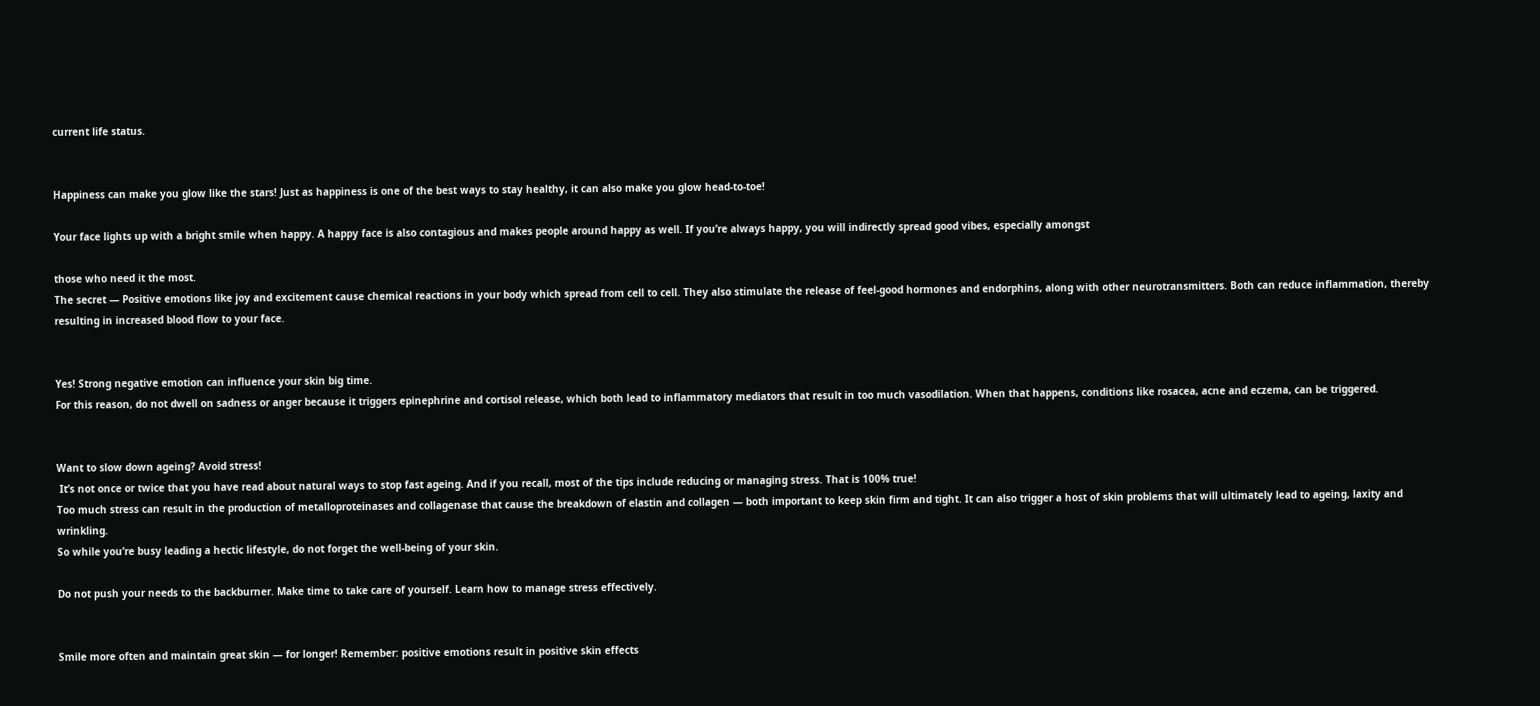current life status.


Happiness can make you glow like the stars! Just as happiness is one of the best ways to stay healthy, it can also make you glow head-to-toe!

Your face lights up with a bright smile when happy. A happy face is also contagious and makes people around happy as well. If you’re always happy, you will indirectly spread good vibes, especially amongst

those who need it the most.
The secret — Positive emotions like joy and excitement cause chemical reactions in your body which spread from cell to cell. They also stimulate the release of feel-good hormones and endorphins, along with other neurotransmitters. Both can reduce inflammation, thereby resulting in increased blood flow to your face.


Yes! Strong negative emotion can influence your skin big time.
For this reason, do not dwell on sadness or anger because it triggers epinephrine and cortisol release, which both lead to inflammatory mediators that result in too much vasodilation. When that happens, conditions like rosacea, acne and eczema, can be triggered.


Want to slow down ageing? Avoid stress!
 It’s not once or twice that you have read about natural ways to stop fast ageing. And if you recall, most of the tips include reducing or managing stress. That is 100% true!
Too much stress can result in the production of metalloproteinases and collagenase that cause the breakdown of elastin and collagen — both important to keep skin firm and tight. It can also trigger a host of skin problems that will ultimately lead to ageing, laxity and wrinkling.
So while you’re busy leading a hectic lifestyle, do not forget the well-being of your skin.

Do not push your needs to the backburner. Make time to take care of yourself. Learn how to manage stress effectively.


Smile more often and maintain great skin — for longer! Remember: positive emotions result in positive skin effects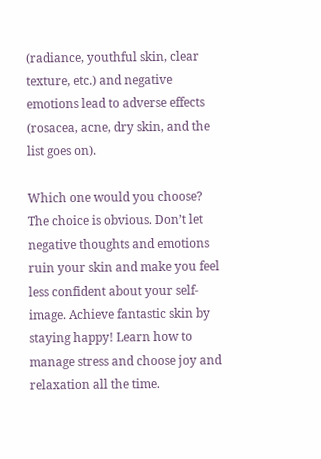(radiance, youthful skin, clear texture, etc.) and negative emotions lead to adverse effects (rosacea, acne, dry skin, and the list goes on).

Which one would you choose? The choice is obvious. Don’t let negative thoughts and emotions ruin your skin and make you feel less confident about your self-image. Achieve fantastic skin by staying happy! Learn how to manage stress and choose joy and relaxation all the time.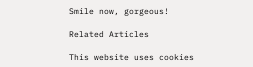Smile now, gorgeous!

Related Articles

This website uses cookies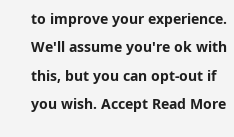to improve your experience. We'll assume you're ok with this, but you can opt-out if you wish. Accept Read More